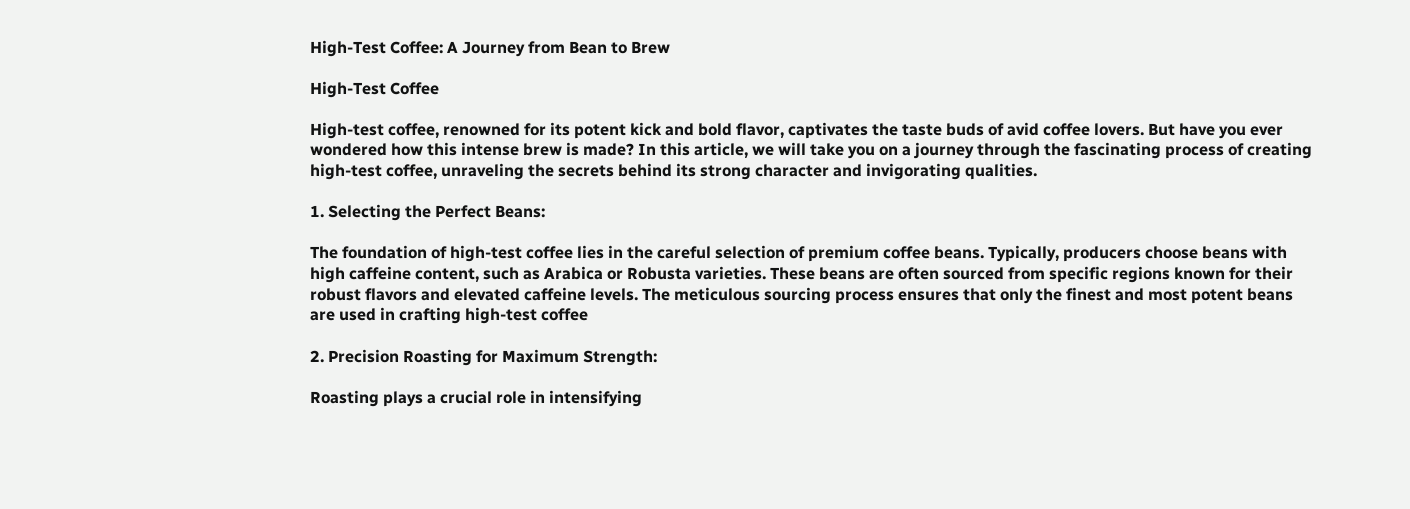High-Test Coffee: A Journey from Bean to Brew

High-Test Coffee

High-test coffee, renowned for its potent kick and bold flavor, captivates the taste buds of avid coffee lovers. But have you ever wondered how this intense brew is made? In this article, we will take you on a journey through the fascinating process of creating high-test coffee, unraveling the secrets behind its strong character and invigorating qualities.

1. Selecting the Perfect Beans:

The foundation of high-test coffee lies in the careful selection of premium coffee beans. Typically, producers choose beans with high caffeine content, such as Arabica or Robusta varieties. These beans are often sourced from specific regions known for their robust flavors and elevated caffeine levels. The meticulous sourcing process ensures that only the finest and most potent beans are used in crafting high-test coffee

2. Precision Roasting for Maximum Strength:

Roasting plays a crucial role in intensifying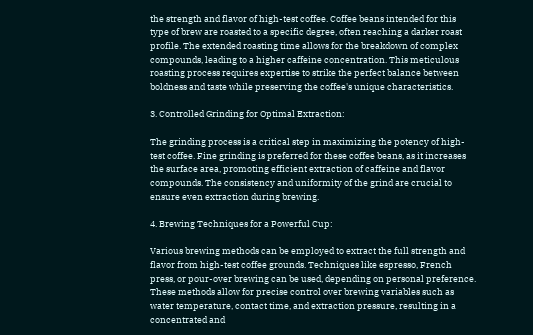the strength and flavor of high-test coffee. Coffee beans intended for this type of brew are roasted to a specific degree, often reaching a darker roast profile. The extended roasting time allows for the breakdown of complex compounds, leading to a higher caffeine concentration. This meticulous roasting process requires expertise to strike the perfect balance between boldness and taste while preserving the coffee's unique characteristics.

3. Controlled Grinding for Optimal Extraction:

The grinding process is a critical step in maximizing the potency of high-test coffee. Fine grinding is preferred for these coffee beans, as it increases the surface area, promoting efficient extraction of caffeine and flavor compounds. The consistency and uniformity of the grind are crucial to ensure even extraction during brewing.

4. Brewing Techniques for a Powerful Cup:

Various brewing methods can be employed to extract the full strength and flavor from high-test coffee grounds. Techniques like espresso, French press, or pour-over brewing can be used, depending on personal preference. These methods allow for precise control over brewing variables such as water temperature, contact time, and extraction pressure, resulting in a concentrated and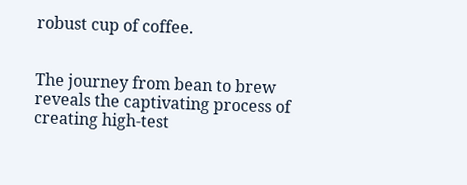robust cup of coffee.


The journey from bean to brew reveals the captivating process of creating high-test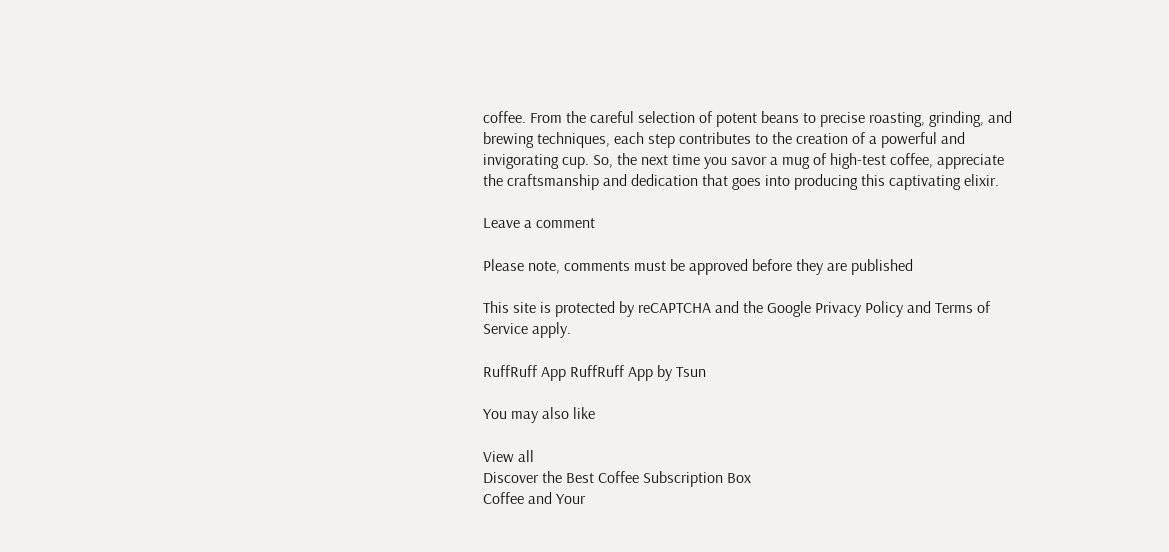coffee. From the careful selection of potent beans to precise roasting, grinding, and brewing techniques, each step contributes to the creation of a powerful and invigorating cup. So, the next time you savor a mug of high-test coffee, appreciate the craftsmanship and dedication that goes into producing this captivating elixir.

Leave a comment

Please note, comments must be approved before they are published

This site is protected by reCAPTCHA and the Google Privacy Policy and Terms of Service apply.

RuffRuff App RuffRuff App by Tsun

You may also like

View all
Discover the Best Coffee Subscription Box
Coffee and Your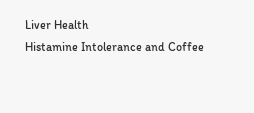Liver Health
Histamine Intolerance and Coffee